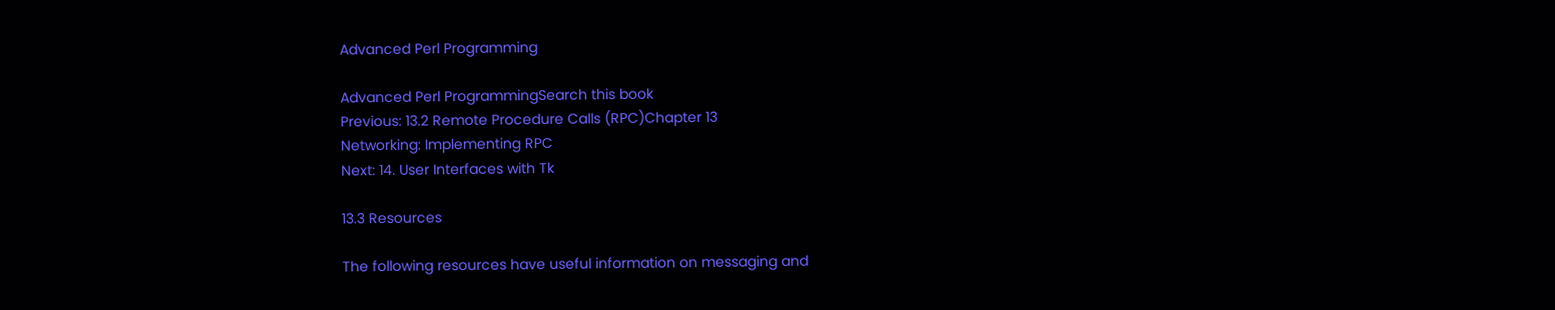Advanced Perl Programming

Advanced Perl ProgrammingSearch this book
Previous: 13.2 Remote Procedure Calls (RPC)Chapter 13
Networking: Implementing RPC
Next: 14. User Interfaces with Tk

13.3 Resources

The following resources have useful information on messaging and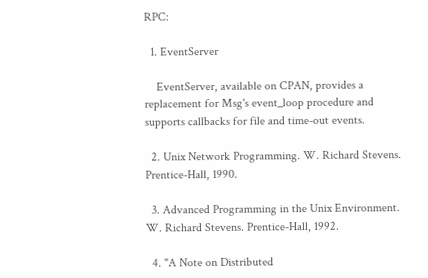RPC:

  1. EventServer

    EventServer, available on CPAN, provides a replacement for Msg's event_loop procedure and supports callbacks for file and time-out events.

  2. Unix Network Programming. W. Richard Stevens. Prentice-Hall, 1990.

  3. Advanced Programming in the Unix Environment. W. Richard Stevens. Prentice-Hall, 1992.

  4. "A Note on Distributed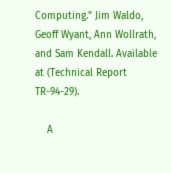Computing." Jim Waldo, Geoff Wyant, Ann Wollrath, and Sam Kendall. Available at (Technical Report TR-94-29).

    A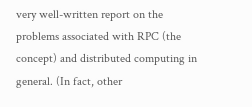very well-written report on the problems associated with RPC (the concept) and distributed computing in general. (In fact, other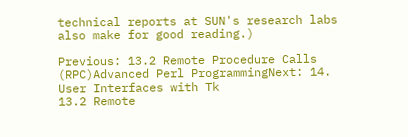technical reports at SUN's research labs also make for good reading.)

Previous: 13.2 Remote Procedure Calls (RPC)Advanced Perl ProgrammingNext: 14. User Interfaces with Tk
13.2 Remote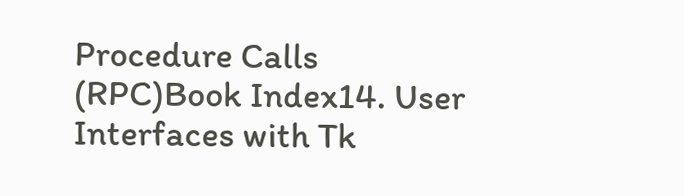Procedure Calls (RPC)Book Index14. User Interfaces with Tk